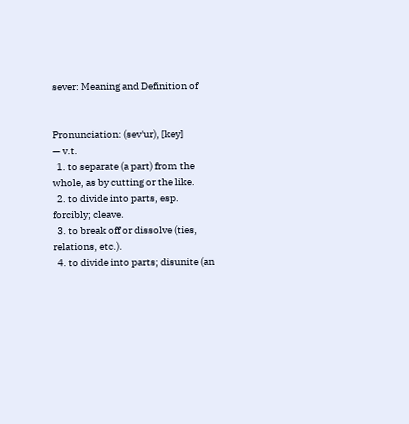sever: Meaning and Definition of


Pronunciation: (sev'ur), [key]
— v.t.
  1. to separate (a part) from the whole, as by cutting or the like.
  2. to divide into parts, esp. forcibly; cleave.
  3. to break off or dissolve (ties, relations, etc.).
  4. to divide into parts; disunite (an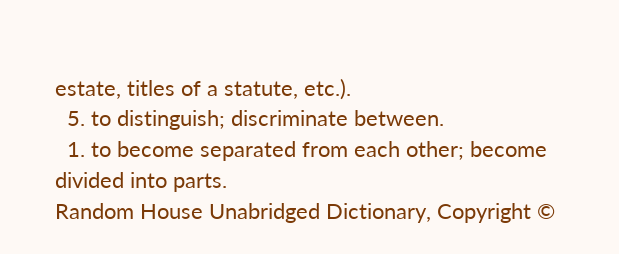estate, titles of a statute, etc.).
  5. to distinguish; discriminate between.
  1. to become separated from each other; become divided into parts.
Random House Unabridged Dictionary, Copyright ©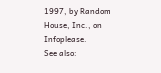1997, by Random House, Inc., on Infoplease.
See also: